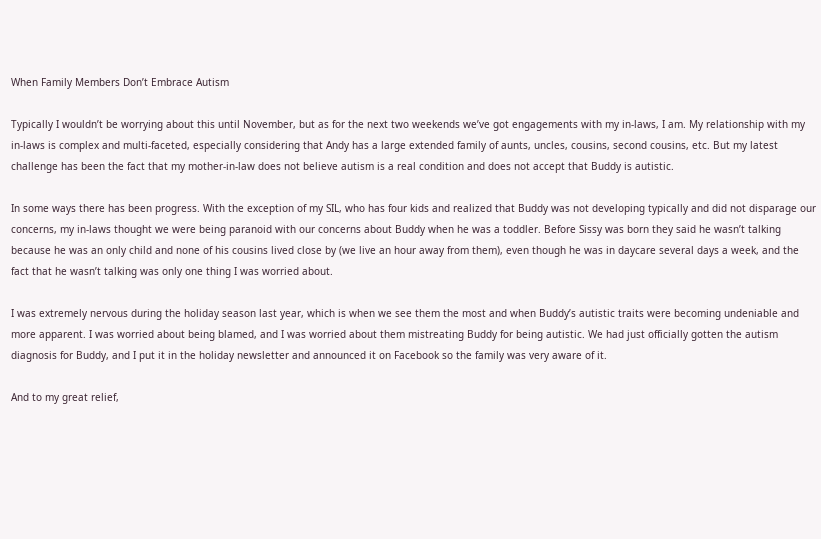When Family Members Don’t Embrace Autism

Typically I wouldn’t be worrying about this until November, but as for the next two weekends we’ve got engagements with my in-laws, I am. My relationship with my in-laws is complex and multi-faceted, especially considering that Andy has a large extended family of aunts, uncles, cousins, second cousins, etc. But my latest challenge has been the fact that my mother-in-law does not believe autism is a real condition and does not accept that Buddy is autistic.

In some ways there has been progress. With the exception of my SIL, who has four kids and realized that Buddy was not developing typically and did not disparage our concerns, my in-laws thought we were being paranoid with our concerns about Buddy when he was a toddler. Before Sissy was born they said he wasn’t talking because he was an only child and none of his cousins lived close by (we live an hour away from them), even though he was in daycare several days a week, and the fact that he wasn’t talking was only one thing I was worried about.

I was extremely nervous during the holiday season last year, which is when we see them the most and when Buddy’s autistic traits were becoming undeniable and more apparent. I was worried about being blamed, and I was worried about them mistreating Buddy for being autistic. We had just officially gotten the autism diagnosis for Buddy, and I put it in the holiday newsletter and announced it on Facebook so the family was very aware of it.

And to my great relief,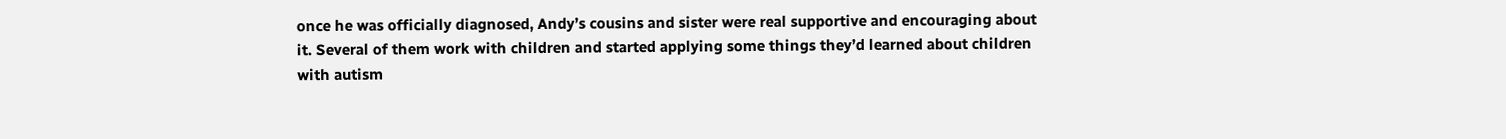once he was officially diagnosed, Andy’s cousins and sister were real supportive and encouraging about it. Several of them work with children and started applying some things they’d learned about children with autism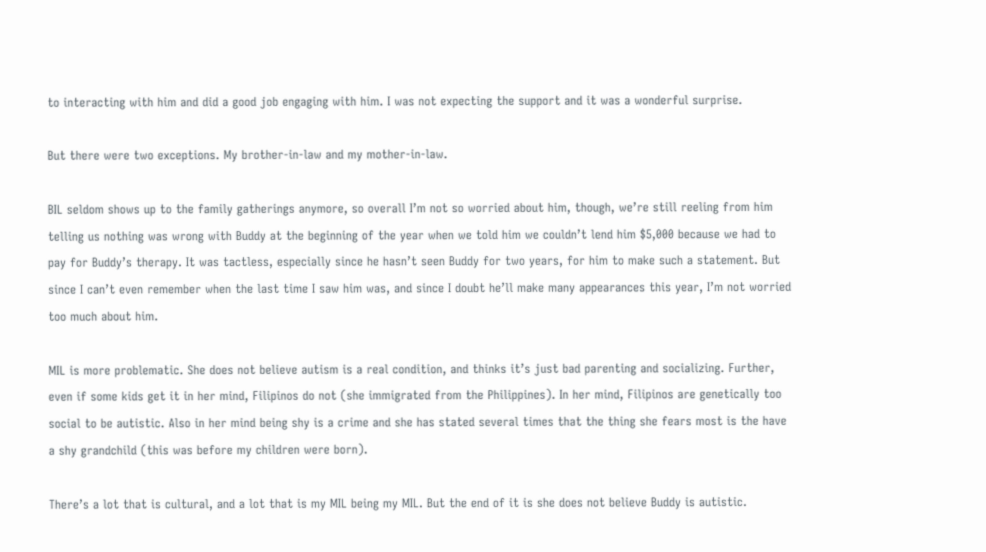to interacting with him and did a good job engaging with him. I was not expecting the support and it was a wonderful surprise.

But there were two exceptions. My brother-in-law and my mother-in-law.

BIL seldom shows up to the family gatherings anymore, so overall I’m not so worried about him, though, we’re still reeling from him telling us nothing was wrong with Buddy at the beginning of the year when we told him we couldn’t lend him $5,000 because we had to pay for Buddy’s therapy. It was tactless, especially since he hasn’t seen Buddy for two years, for him to make such a statement. But since I can’t even remember when the last time I saw him was, and since I doubt he’ll make many appearances this year, I’m not worried too much about him.

MIL is more problematic. She does not believe autism is a real condition, and thinks it’s just bad parenting and socializing. Further, even if some kids get it in her mind, Filipinos do not (she immigrated from the Philippines). In her mind, Filipinos are genetically too social to be autistic. Also in her mind being shy is a crime and she has stated several times that the thing she fears most is the have a shy grandchild (this was before my children were born).

There’s a lot that is cultural, and a lot that is my MIL being my MIL. But the end of it is she does not believe Buddy is autistic.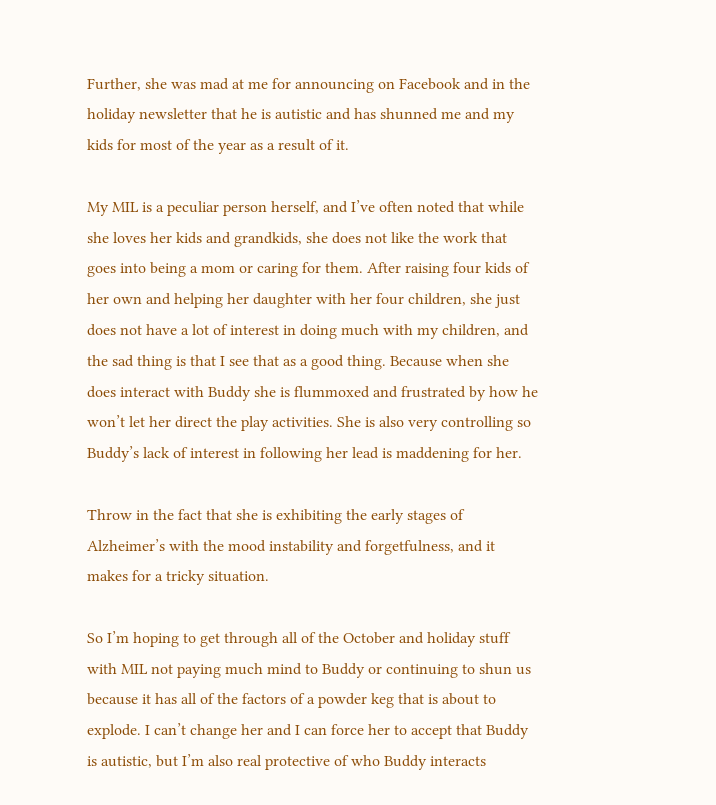Further, she was mad at me for announcing on Facebook and in the holiday newsletter that he is autistic and has shunned me and my kids for most of the year as a result of it.

My MIL is a peculiar person herself, and I’ve often noted that while she loves her kids and grandkids, she does not like the work that goes into being a mom or caring for them. After raising four kids of her own and helping her daughter with her four children, she just does not have a lot of interest in doing much with my children, and the sad thing is that I see that as a good thing. Because when she does interact with Buddy she is flummoxed and frustrated by how he won’t let her direct the play activities. She is also very controlling so Buddy’s lack of interest in following her lead is maddening for her.

Throw in the fact that she is exhibiting the early stages of Alzheimer’s with the mood instability and forgetfulness, and it makes for a tricky situation.

So I’m hoping to get through all of the October and holiday stuff with MIL not paying much mind to Buddy or continuing to shun us because it has all of the factors of a powder keg that is about to explode. I can’t change her and I can force her to accept that Buddy is autistic, but I’m also real protective of who Buddy interacts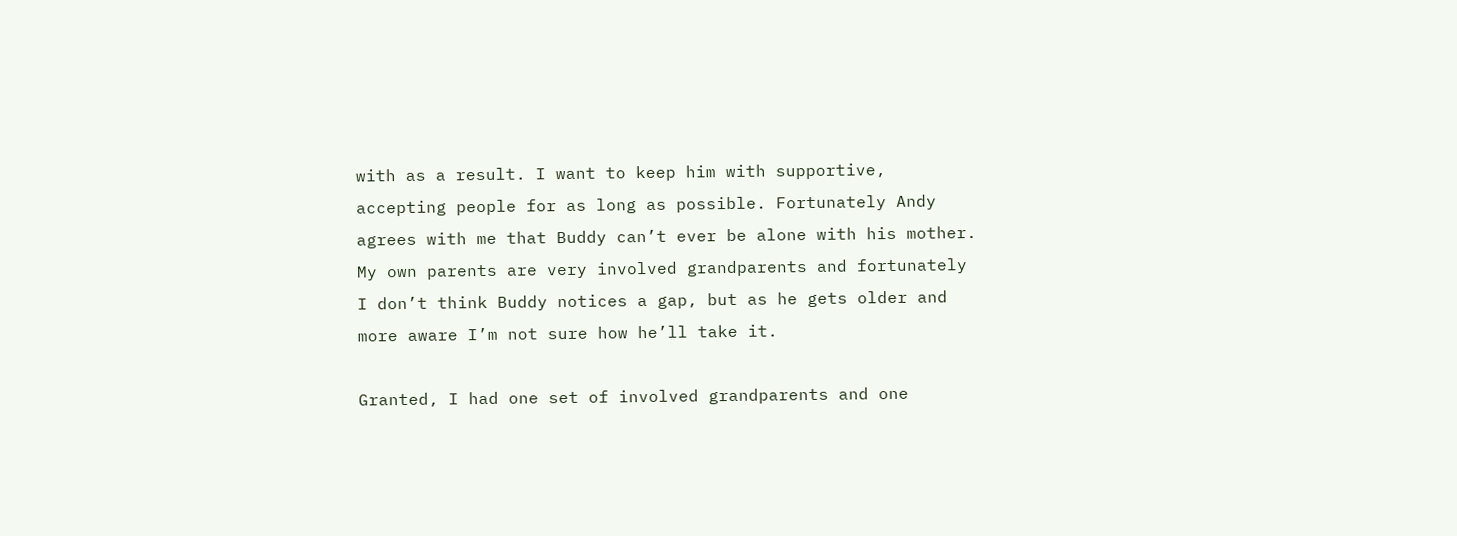with as a result. I want to keep him with supportive, accepting people for as long as possible. Fortunately Andy agrees with me that Buddy can’t ever be alone with his mother. My own parents are very involved grandparents and fortunately I don’t think Buddy notices a gap, but as he gets older and more aware I’m not sure how he’ll take it.

Granted, I had one set of involved grandparents and one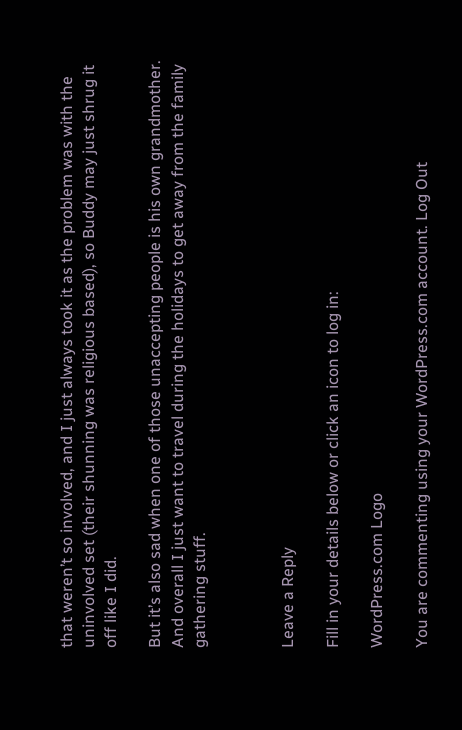that weren’t so involved, and I just always took it as the problem was with the uninvolved set (their shunning was religious based), so Buddy may just shrug it off like I did.

But it’s also sad when one of those unaccepting people is his own grandmother. And overall I just want to travel during the holidays to get away from the family gathering stuff.



Leave a Reply

Fill in your details below or click an icon to log in:

WordPress.com Logo

You are commenting using your WordPress.com account. Log Out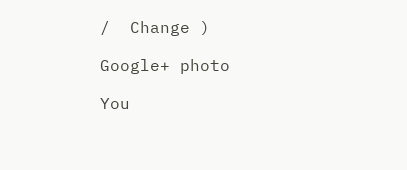/  Change )

Google+ photo

You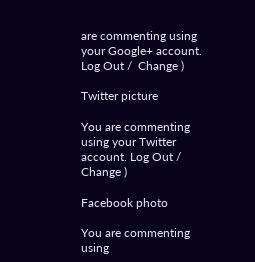are commenting using your Google+ account. Log Out /  Change )

Twitter picture

You are commenting using your Twitter account. Log Out /  Change )

Facebook photo

You are commenting using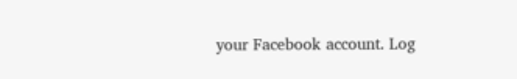your Facebook account. Log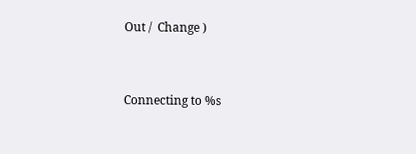Out /  Change )


Connecting to %s